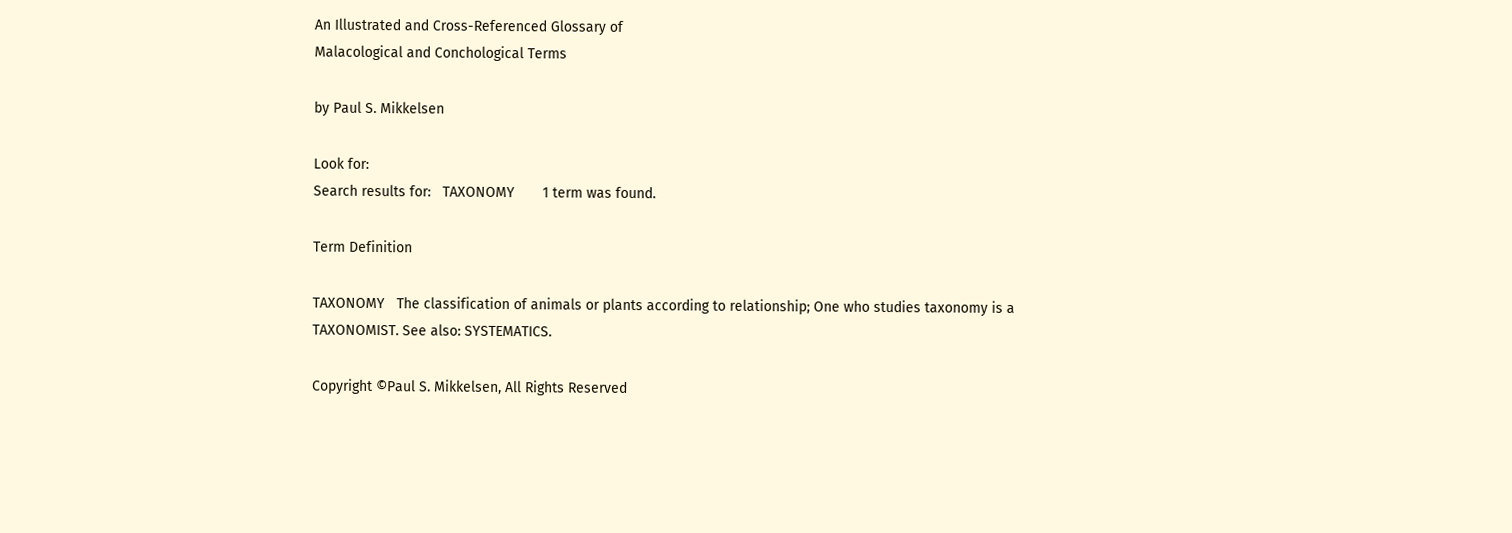An Illustrated and Cross-Referenced Glossary of
Malacological and Conchological Terms

by Paul S. Mikkelsen

Look for:
Search results for:   TAXONOMY       1 term was found.

Term Definition

TAXONOMY   The classification of animals or plants according to relationship; One who studies taxonomy is a TAXONOMIST. See also: SYSTEMATICS.

Copyright ©Paul S. Mikkelsen, All Rights Reserved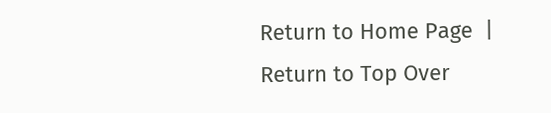Return to Home Page  |  Return to Top Over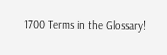1700 Terms in the Glossary!